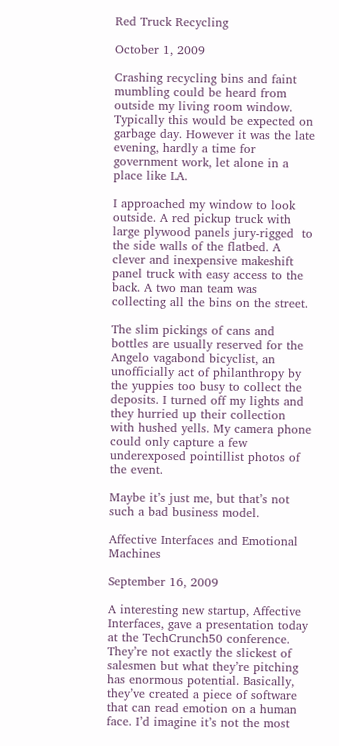Red Truck Recycling

October 1, 2009

Crashing recycling bins and faint mumbling could be heard from outside my living room window. Typically this would be expected on garbage day. However it was the late evening, hardly a time for government work, let alone in a place like LA.

I approached my window to look outside. A red pickup truck with large plywood panels jury-rigged  to the side walls of the flatbed. A clever and inexpensive makeshift panel truck with easy access to the back. A two man team was collecting all the bins on the street.

The slim pickings of cans and bottles are usually reserved for the Angelo vagabond bicyclist, an unofficially act of philanthropy by the yuppies too busy to collect the deposits. I turned off my lights and they hurried up their collection with hushed yells. My camera phone could only capture a few underexposed pointillist photos of the event.

Maybe it’s just me, but that’s not such a bad business model.

Affective Interfaces and Emotional Machines

September 16, 2009

A interesting new startup, Affective Interfaces, gave a presentation today at the TechCrunch50 conference. They’re not exactly the slickest of salesmen but what they’re pitching has enormous potential. Basically, they’ve created a piece of software that can read emotion on a human face. I’d imagine it’s not the most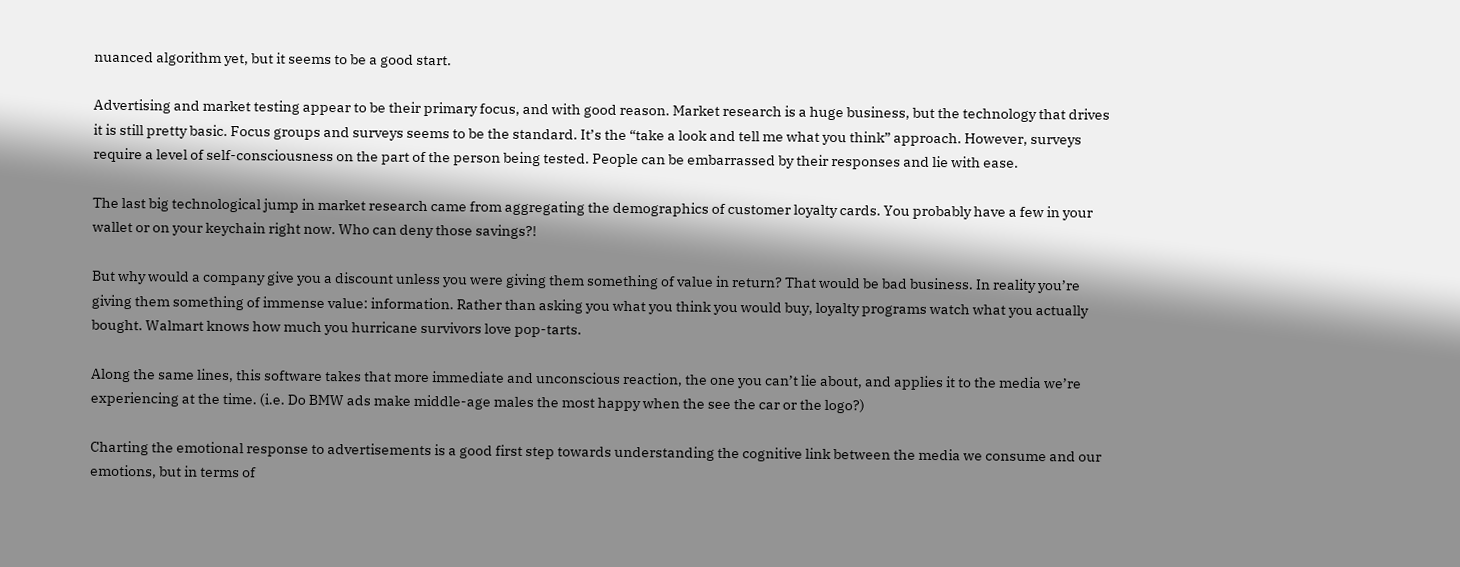nuanced algorithm yet, but it seems to be a good start.

Advertising and market testing appear to be their primary focus, and with good reason. Market research is a huge business, but the technology that drives it is still pretty basic. Focus groups and surveys seems to be the standard. It’s the “take a look and tell me what you think” approach. However, surveys require a level of self-consciousness on the part of the person being tested. People can be embarrassed by their responses and lie with ease.

The last big technological jump in market research came from aggregating the demographics of customer loyalty cards. You probably have a few in your wallet or on your keychain right now. Who can deny those savings?!

But why would a company give you a discount unless you were giving them something of value in return? That would be bad business. In reality you’re giving them something of immense value: information. Rather than asking you what you think you would buy, loyalty programs watch what you actually bought. Walmart knows how much you hurricane survivors love pop-tarts.

Along the same lines, this software takes that more immediate and unconscious reaction, the one you can’t lie about, and applies it to the media we’re experiencing at the time. (i.e. Do BMW ads make middle-age males the most happy when the see the car or the logo?)

Charting the emotional response to advertisements is a good first step towards understanding the cognitive link between the media we consume and our emotions, but in terms of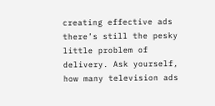creating effective ads there’s still the pesky little problem of delivery. Ask yourself, how many television ads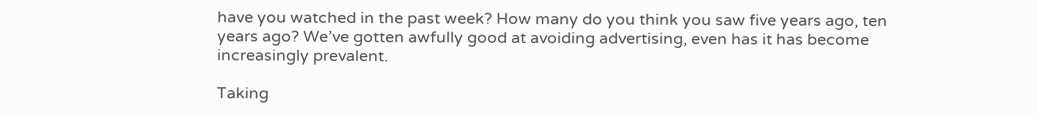have you watched in the past week? How many do you think you saw five years ago, ten years ago? We’ve gotten awfully good at avoiding advertising, even has it has become increasingly prevalent.

Taking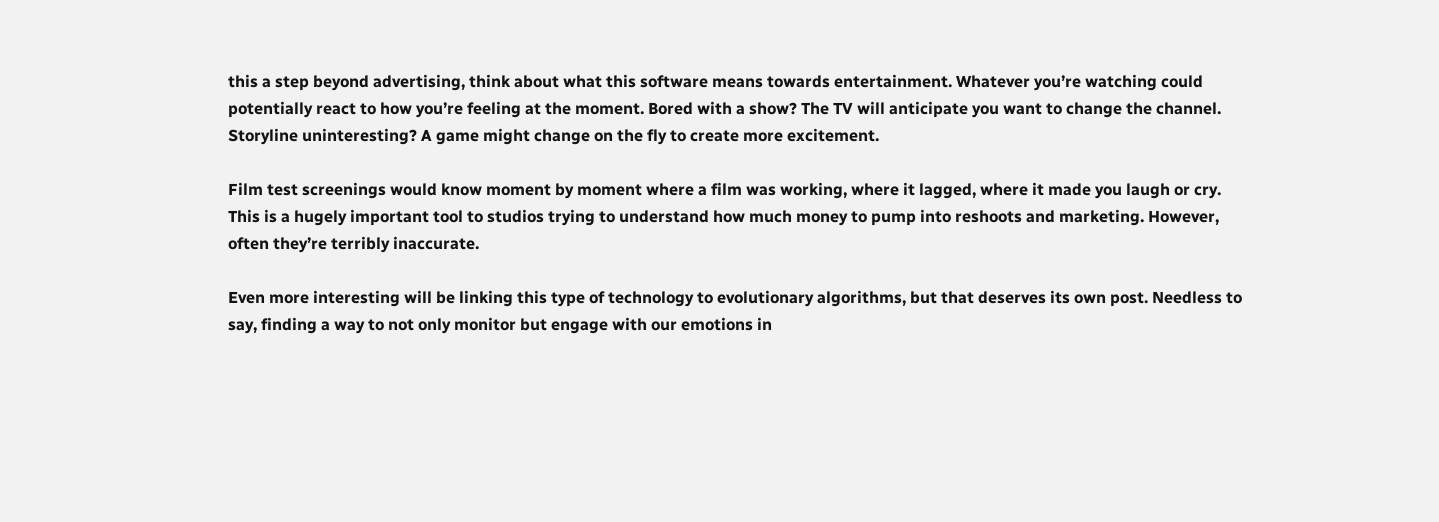this a step beyond advertising, think about what this software means towards entertainment. Whatever you’re watching could potentially react to how you’re feeling at the moment. Bored with a show? The TV will anticipate you want to change the channel. Storyline uninteresting? A game might change on the fly to create more excitement.

Film test screenings would know moment by moment where a film was working, where it lagged, where it made you laugh or cry. This is a hugely important tool to studios trying to understand how much money to pump into reshoots and marketing. However, often they’re terribly inaccurate.

Even more interesting will be linking this type of technology to evolutionary algorithms, but that deserves its own post. Needless to say, finding a way to not only monitor but engage with our emotions in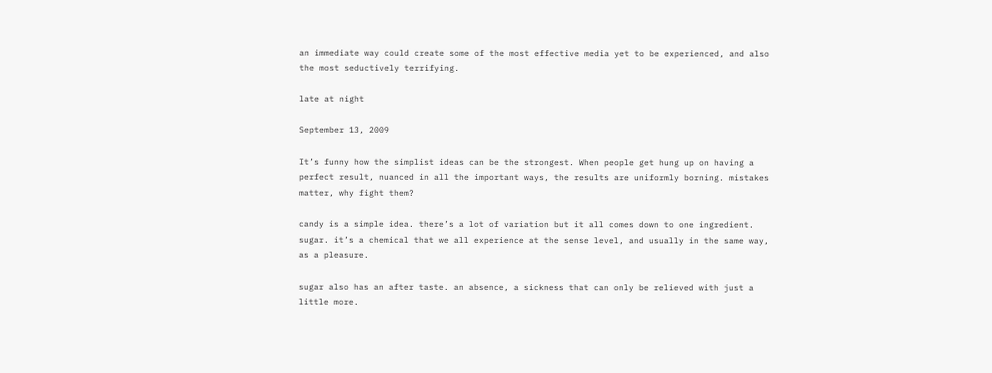an immediate way could create some of the most effective media yet to be experienced, and also the most seductively terrifying.

late at night

September 13, 2009

It’s funny how the simplist ideas can be the strongest. When people get hung up on having a perfect result, nuanced in all the important ways, the results are uniformly borning. mistakes matter, why fight them?

candy is a simple idea. there’s a lot of variation but it all comes down to one ingredient. sugar. it’s a chemical that we all experience at the sense level, and usually in the same way, as a pleasure.

sugar also has an after taste. an absence, a sickness that can only be relieved with just a little more.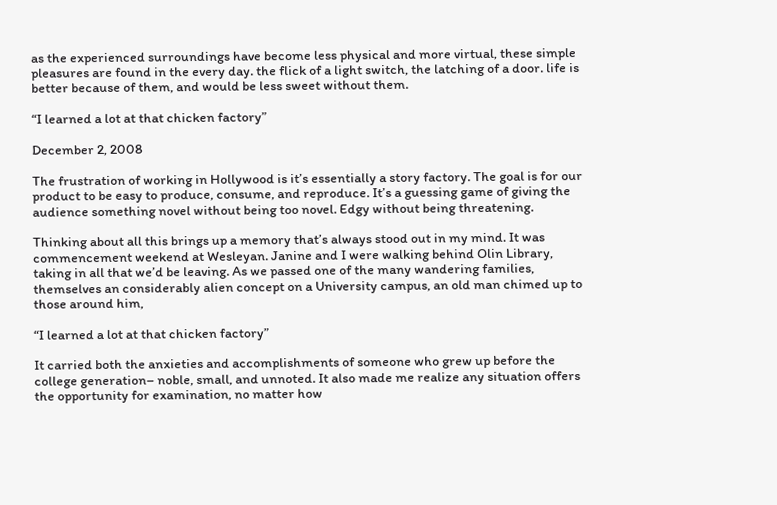as the experienced surroundings have become less physical and more virtual, these simple pleasures are found in the every day. the flick of a light switch, the latching of a door. life is better because of them, and would be less sweet without them.

“I learned a lot at that chicken factory”

December 2, 2008

The frustration of working in Hollywood is it’s essentially a story factory. The goal is for our product to be easy to produce, consume, and reproduce. It’s a guessing game of giving the audience something novel without being too novel. Edgy without being threatening.

Thinking about all this brings up a memory that’s always stood out in my mind. It was commencement weekend at Wesleyan. Janine and I were walking behind Olin Library, taking in all that we’d be leaving. As we passed one of the many wandering families, themselves an considerably alien concept on a University campus, an old man chimed up to those around him,

“I learned a lot at that chicken factory”

It carried both the anxieties and accomplishments of someone who grew up before the college generation– noble, small, and unnoted. It also made me realize any situation offers the opportunity for examination, no matter how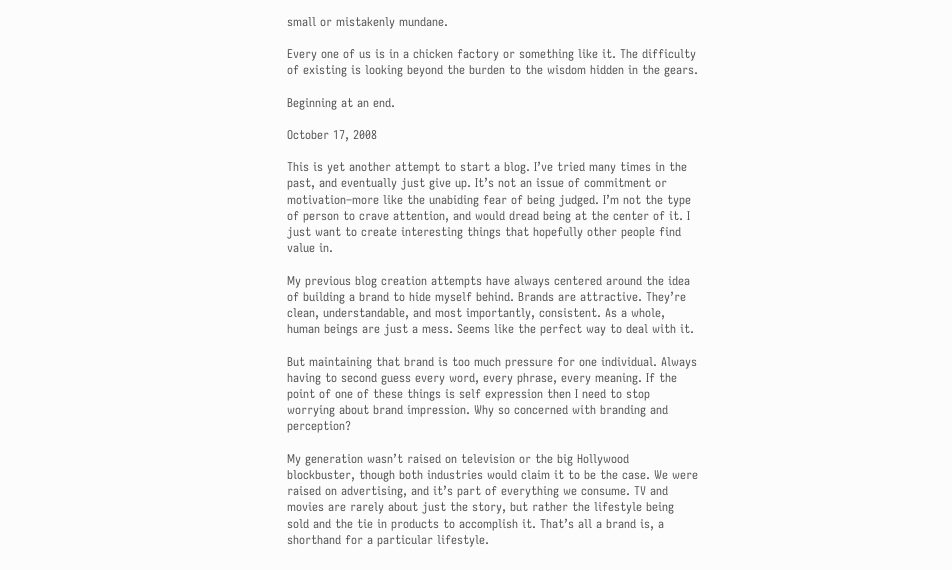small or mistakenly mundane.

Every one of us is in a chicken factory or something like it. The difficulty of existing is looking beyond the burden to the wisdom hidden in the gears.

Beginning at an end.

October 17, 2008

This is yet another attempt to start a blog. I’ve tried many times in the past, and eventually just give up. It’s not an issue of commitment or motivation–more like the unabiding fear of being judged. I’m not the type of person to crave attention, and would dread being at the center of it. I just want to create interesting things that hopefully other people find value in.

My previous blog creation attempts have always centered around the idea of building a brand to hide myself behind. Brands are attractive. They’re clean, understandable, and most importantly, consistent. As a whole, human beings are just a mess. Seems like the perfect way to deal with it.

But maintaining that brand is too much pressure for one individual. Always having to second guess every word, every phrase, every meaning. If the point of one of these things is self expression then I need to stop worrying about brand impression. Why so concerned with branding and perception?

My generation wasn’t raised on television or the big Hollywood blockbuster, though both industries would claim it to be the case. We were raised on advertising, and it’s part of everything we consume. TV and movies are rarely about just the story, but rather the lifestyle being sold and the tie in products to accomplish it. That’s all a brand is, a shorthand for a particular lifestyle.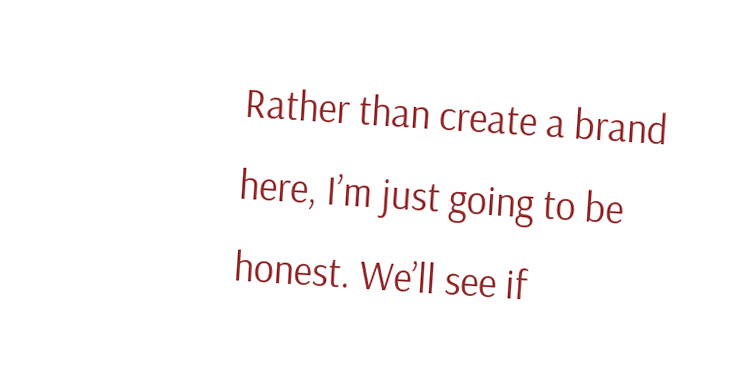Rather than create a brand here, I’m just going to be honest. We’ll see if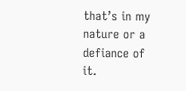that’s in my nature or a defiance of it.